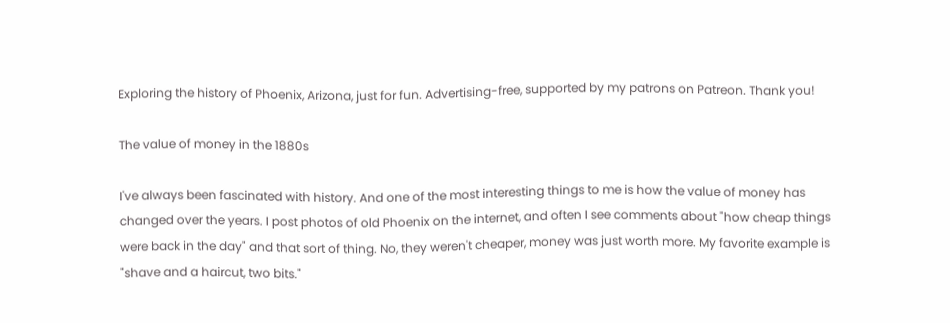Exploring the history of Phoenix, Arizona, just for fun. Advertising-free, supported by my patrons on Patreon. Thank you!

The value of money in the 1880s

I've always been fascinated with history. And one of the most interesting things to me is how the value of money has changed over the years. I post photos of old Phoenix on the internet, and often I see comments about "how cheap things were back in the day" and that sort of thing. No, they weren't cheaper, money was just worth more. My favorite example is "shave and a haircut, two bits."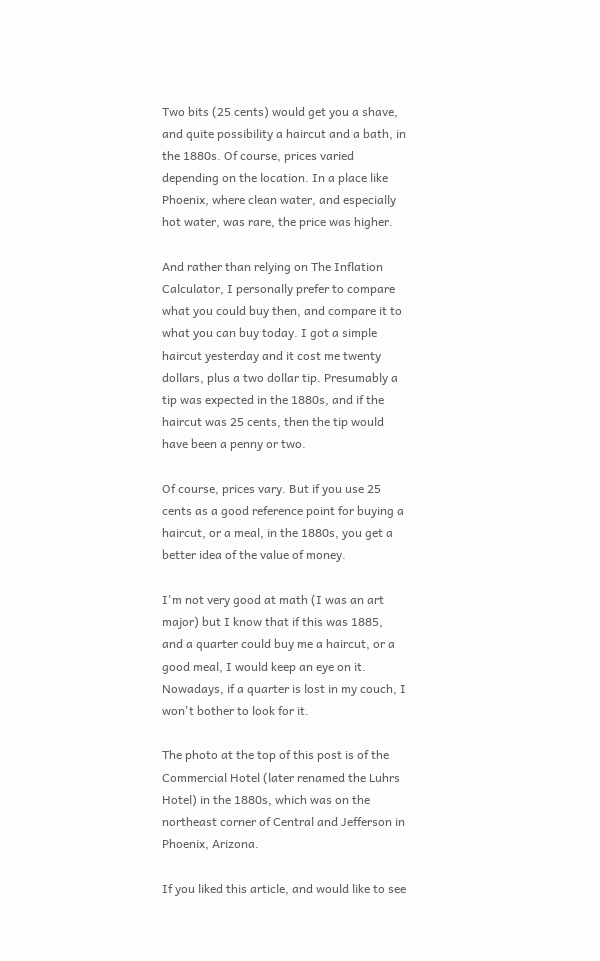Two bits (25 cents) would get you a shave, and quite possibility a haircut and a bath, in the 1880s. Of course, prices varied depending on the location. In a place like Phoenix, where clean water, and especially hot water, was rare, the price was higher.

And rather than relying on The Inflation Calculator, I personally prefer to compare what you could buy then, and compare it to what you can buy today. I got a simple haircut yesterday and it cost me twenty dollars, plus a two dollar tip. Presumably a tip was expected in the 1880s, and if the haircut was 25 cents, then the tip would have been a penny or two.

Of course, prices vary. But if you use 25 cents as a good reference point for buying a haircut, or a meal, in the 1880s, you get a better idea of the value of money.

I'm not very good at math (I was an art major) but I know that if this was 1885, and a quarter could buy me a haircut, or a good meal, I would keep an eye on it. Nowadays, if a quarter is lost in my couch, I won't bother to look for it.

The photo at the top of this post is of the Commercial Hotel (later renamed the Luhrs Hotel) in the 1880s, which was on the northeast corner of Central and Jefferson in Phoenix, Arizona.

If you liked this article, and would like to see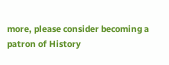more, please consider becoming a patron of History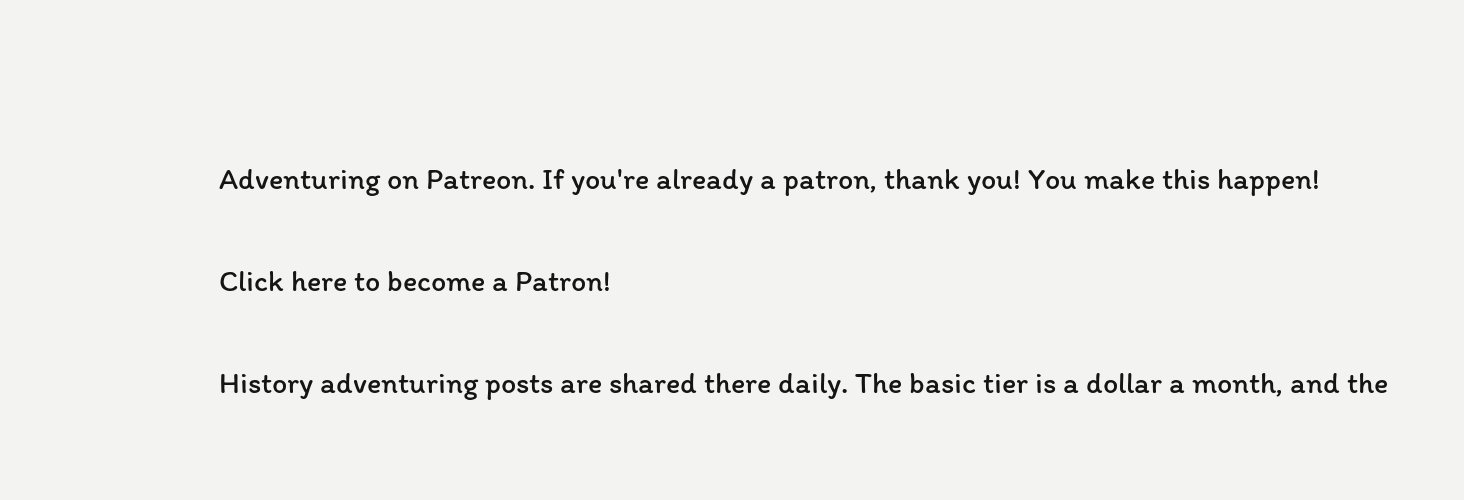Adventuring on Patreon. If you're already a patron, thank you! You make this happen!

Click here to become a Patron!

History adventuring posts are shared there daily. The basic tier is a dollar a month, and the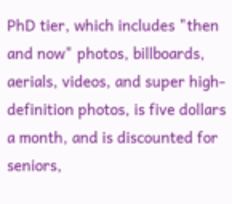PhD tier, which includes "then and now" photos, billboards, aerials, videos, and super high-definition photos, is five dollars a month, and is discounted for seniors,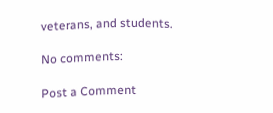veterans, and students.

No comments:

Post a Comment